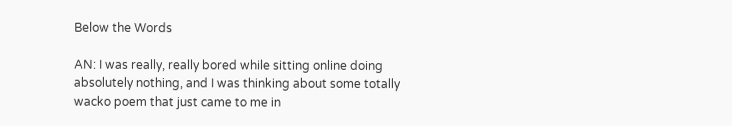Below the Words

AN: I was really, really bored while sitting online doing absolutely nothing, and I was thinking about some totally wacko poem that just came to me in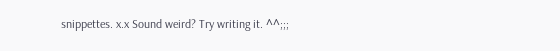snippettes. x.x Sound weird? Try writing it. ^^;;;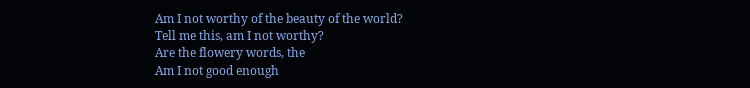Am I not worthy of the beauty of the world?
Tell me this, am I not worthy?
Are the flowery words, the
Am I not good enough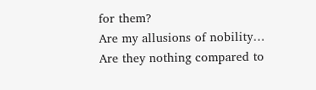for them?
Are my allusions of nobility…
Are they nothing compared to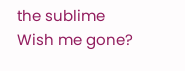the sublime
Wish me gone?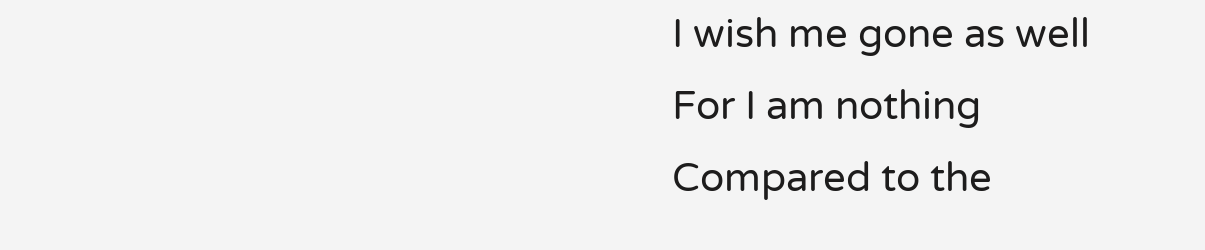I wish me gone as well
For I am nothing
Compared to the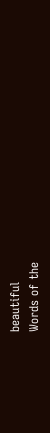beautiful
Words of the